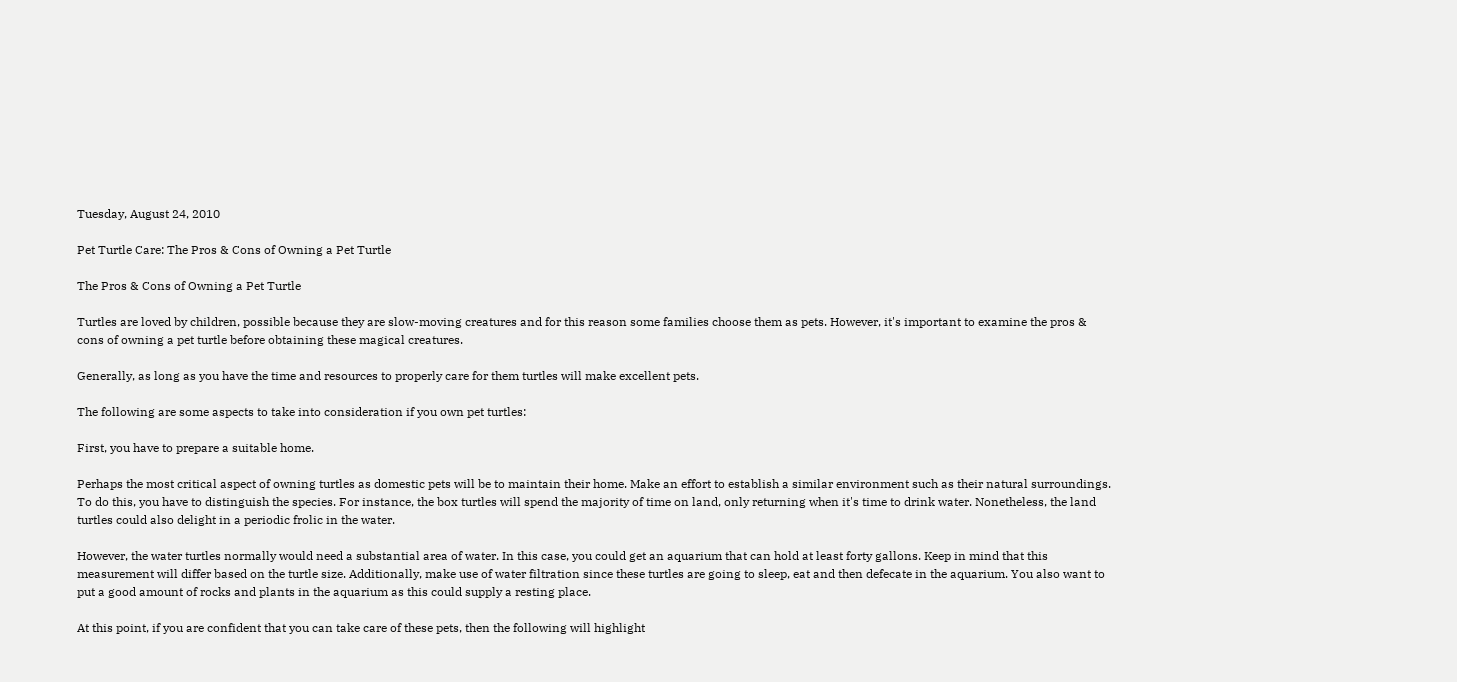Tuesday, August 24, 2010

Pet Turtle Care: The Pros & Cons of Owning a Pet Turtle

The Pros & Cons of Owning a Pet Turtle

Turtles are loved by children, possible because they are slow-moving creatures and for this reason some families choose them as pets. However, it's important to examine the pros & cons of owning a pet turtle before obtaining these magical creatures.

Generally, as long as you have the time and resources to properly care for them turtles will make excellent pets.

The following are some aspects to take into consideration if you own pet turtles:

First, you have to prepare a suitable home.

Perhaps the most critical aspect of owning turtles as domestic pets will be to maintain their home. Make an effort to establish a similar environment such as their natural surroundings. To do this, you have to distinguish the species. For instance, the box turtles will spend the majority of time on land, only returning when it's time to drink water. Nonetheless, the land turtles could also delight in a periodic frolic in the water.

However, the water turtles normally would need a substantial area of water. In this case, you could get an aquarium that can hold at least forty gallons. Keep in mind that this measurement will differ based on the turtle size. Additionally, make use of water filtration since these turtles are going to sleep, eat and then defecate in the aquarium. You also want to put a good amount of rocks and plants in the aquarium as this could supply a resting place.

At this point, if you are confident that you can take care of these pets, then the following will highlight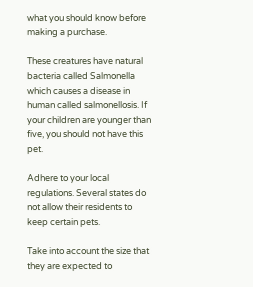what you should know before making a purchase.

These creatures have natural bacteria called Salmonella which causes a disease in human called salmonellosis. If your children are younger than five, you should not have this pet.

Adhere to your local regulations. Several states do not allow their residents to keep certain pets.

Take into account the size that they are expected to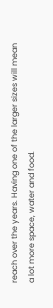reach over the years. Having one of the larger sizes will mean a lot more space, water and food.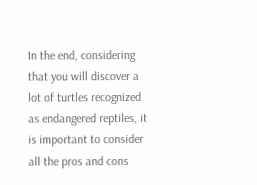In the end, considering that you will discover a lot of turtles recognized as endangered reptiles, it is important to consider all the pros and cons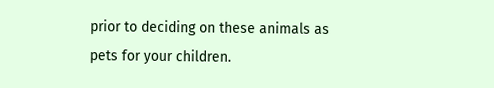prior to deciding on these animals as pets for your children.